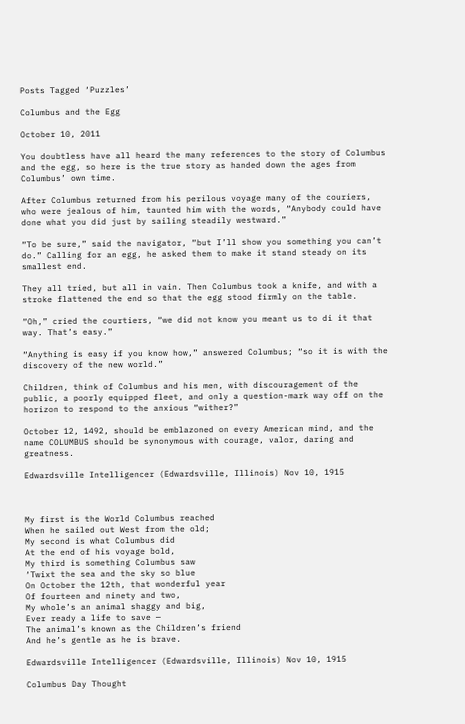Posts Tagged ‘Puzzles’

Columbus and the Egg

October 10, 2011

You doubtless have all heard the many references to the story of Columbus and the egg, so here is the true story as handed down the ages from Columbus’ own time.

After Columbus returned from his perilous voyage many of the couriers, who were jealous of him, taunted him with the words, “Anybody could have done what you did just by sailing steadily westward.”

“To be sure,” said the navigator, “but I’ll show you something you can’t do.” Calling for an egg, he asked them to make it stand steady on its smallest end.

They all tried, but all in vain. Then Columbus took a knife, and with a stroke flattened the end so that the egg stood firmly on the table.

“Oh,” cried the courtiers, “we did not know you meant us to di it that way. That’s easy.”

“Anything is easy if you know how,” answered Columbus; “so it is with the discovery of the new world.”

Children, think of Columbus and his men, with discouragement of the public, a poorly equipped fleet, and only a question-mark way off on the horizon to respond to the anxious “wither?”

October 12, 1492, should be emblazoned on every American mind, and the name COLUMBUS should be synonymous with courage, valor, daring and greatness.

Edwardsville Intelligencer (Edwardsville, Illinois) Nov 10, 1915



My first is the World Columbus reached
When he sailed out West from the old;
My second is what Columbus did
At the end of his voyage bold,
My third is something Columbus saw
‘Twixt the sea and the sky so blue
On October the 12th, that wonderful year
Of fourteen and ninety and two,
My whole’s an animal shaggy and big,
Ever ready a life to save —
The animal’s known as the Children’s friend
And he’s gentle as he is brave.

Edwardsville Intelligencer (Edwardsville, Illinois) Nov 10, 1915

Columbus Day Thought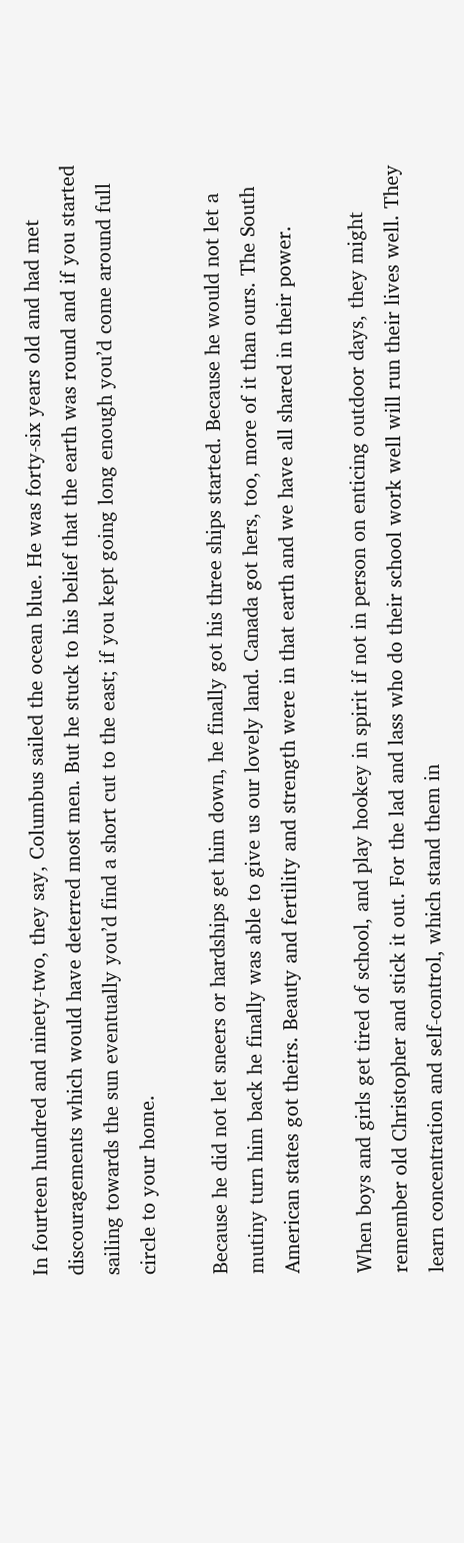In fourteen hundred and ninety-two, they say, Columbus sailed the ocean blue. He was forty-six years old and had met discouragements which would have deterred most men. But he stuck to his belief that the earth was round and if you started sailing towards the sun eventually you’d find a short cut to the east; if you kept going long enough you’d come around full circle to your home.

Because he did not let sneers or hardships get him down, he finally got his three ships started. Because he would not let a mutiny turn him back he finally was able to give us our lovely land. Canada got hers, too, more of it than ours. The South American states got theirs. Beauty and fertility and strength were in that earth and we have all shared in their power.

When boys and girls get tired of school, and play hookey in spirit if not in person on enticing outdoor days, they might remember old Christopher and stick it out. For the lad and lass who do their school work well will run their lives well. They learn concentration and self-control, which stand them in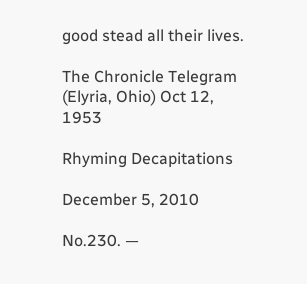good stead all their lives.

The Chronicle Telegram (Elyria, Ohio) Oct 12, 1953

Rhyming Decapitations

December 5, 2010

No.230. —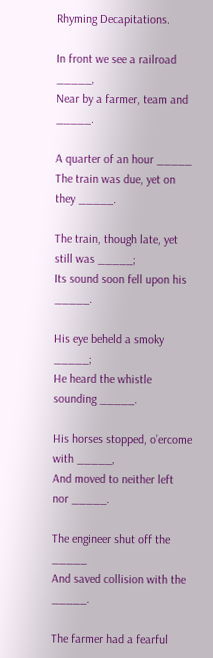Rhyming Decapitations.

In front we see a railroad _____,
Near by a farmer, team and _____.

A quarter of an hour _____
The train was due, yet on they _____.

The train, though late, yet still was _____;
Its sound soon fell upon his _____.

His eye beheld a smoky _____;
He heard the whistle sounding _____.

His horses stopped, o’ercome with _____,
And moved to neither left nor _____.

The engineer shut off the _____
And saved collision with the _____.

The farmer had a fearful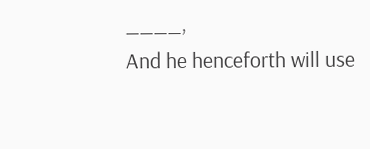____,
And he henceforth will use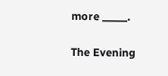more _____.

The Evening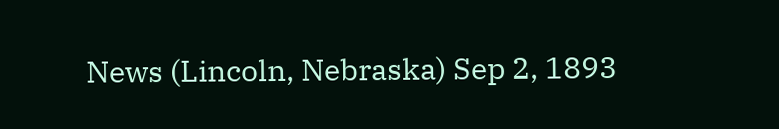News (Lincoln, Nebraska) Sep 2, 1893